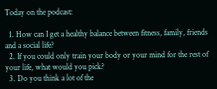Today on the podcast:

  1. How can I get a healthy balance between fitness, family, friends and a social life?
  2. If you could only train your body or your mind for the rest of your life, what would you pick?
  3. Do you think a lot of the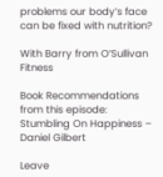problems our body’s face can be fixed with nutrition?

With Barry from O’Sullivan Fitness

Book Recommendations from this episode:
Stumbling On Happiness – Daniel Gilbert

Leave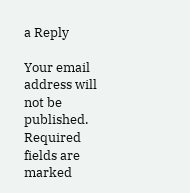a Reply

Your email address will not be published. Required fields are marked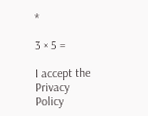*

3 × 5 =

I accept the Privacy Policy